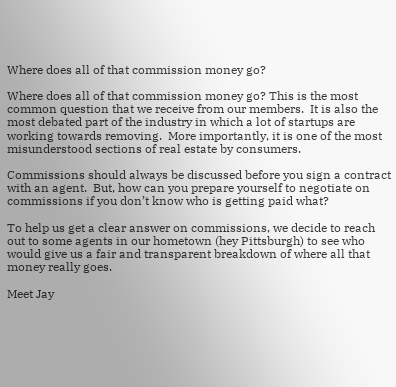Where does all of that commission money go?

Where does all of that commission money go? This is the most common question that we receive from our members.  It is also the most debated part of the industry in which a lot of startups are working towards removing.  More importantly, it is one of the most misunderstood sections of real estate by consumers.

Commissions should always be discussed before you sign a contract with an agent.  But, how can you prepare yourself to negotiate on commissions if you don’t know who is getting paid what?

To help us get a clear answer on commissions, we decide to reach out to some agents in our hometown (hey Pittsburgh) to see who would give us a fair and transparent breakdown of where all that money really goes.

Meet Jay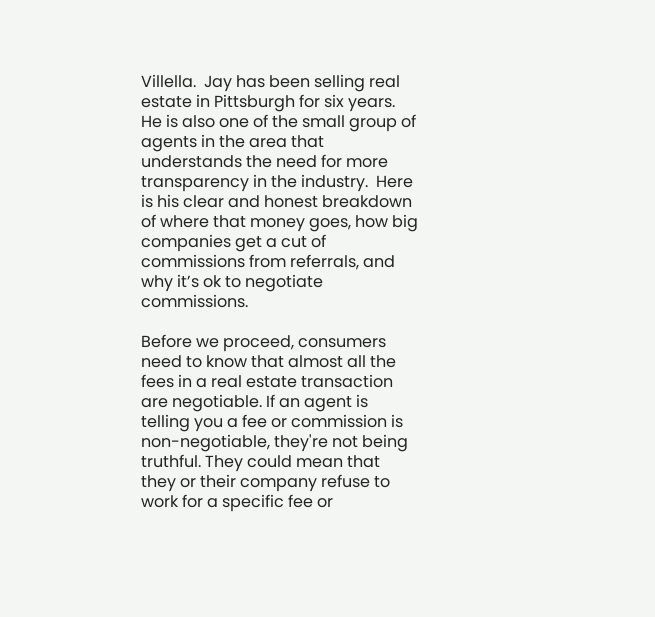Villella.  Jay has been selling real estate in Pittsburgh for six years.  He is also one of the small group of agents in the area that understands the need for more transparency in the industry.  Here is his clear and honest breakdown of where that money goes, how big companies get a cut of commissions from referrals, and why it’s ok to negotiate commissions.

Before we proceed, consumers need to know that almost all the fees in a real estate transaction are negotiable. If an agent is telling you a fee or commission is non-negotiable, they're not being truthful. They could mean that they or their company refuse to work for a specific fee or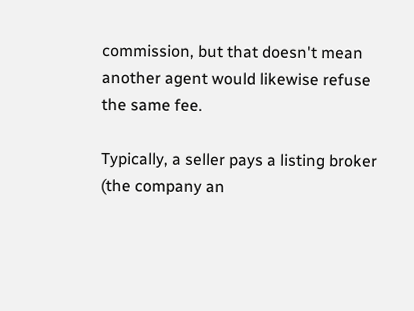commission, but that doesn't mean another agent would likewise refuse the same fee.

Typically, a seller pays a listing broker (the company an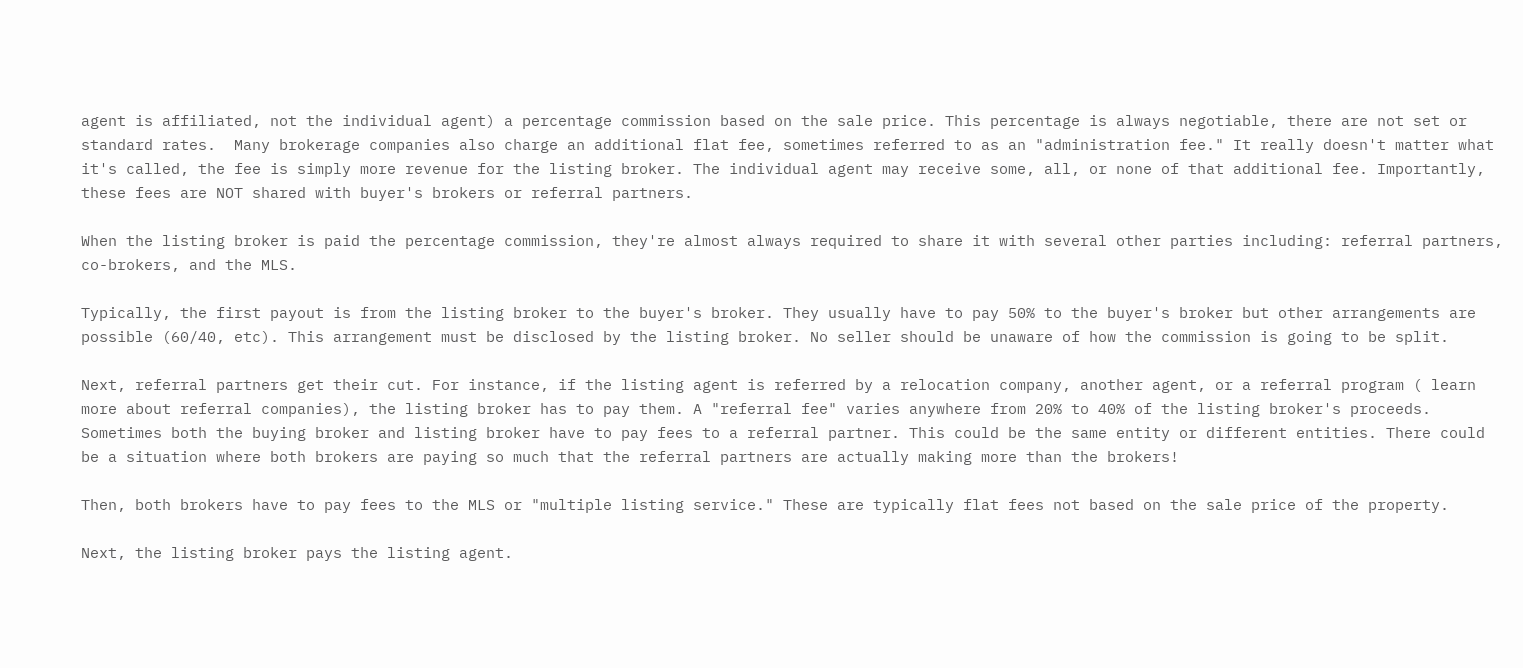agent is affiliated, not the individual agent) a percentage commission based on the sale price. This percentage is always negotiable, there are not set or standard rates.  Many brokerage companies also charge an additional flat fee, sometimes referred to as an "administration fee." It really doesn't matter what it's called, the fee is simply more revenue for the listing broker. The individual agent may receive some, all, or none of that additional fee. Importantly, these fees are NOT shared with buyer's brokers or referral partners.

When the listing broker is paid the percentage commission, they're almost always required to share it with several other parties including: referral partners, co-brokers, and the MLS.

Typically, the first payout is from the listing broker to the buyer's broker. They usually have to pay 50% to the buyer's broker but other arrangements are possible (60/40, etc). This arrangement must be disclosed by the listing broker. No seller should be unaware of how the commission is going to be split.

Next, referral partners get their cut. For instance, if the listing agent is referred by a relocation company, another agent, or a referral program ( learn more about referral companies), the listing broker has to pay them. A "referral fee" varies anywhere from 20% to 40% of the listing broker's proceeds. Sometimes both the buying broker and listing broker have to pay fees to a referral partner. This could be the same entity or different entities. There could be a situation where both brokers are paying so much that the referral partners are actually making more than the brokers!

Then, both brokers have to pay fees to the MLS or "multiple listing service." These are typically flat fees not based on the sale price of the property.

Next, the listing broker pays the listing agent.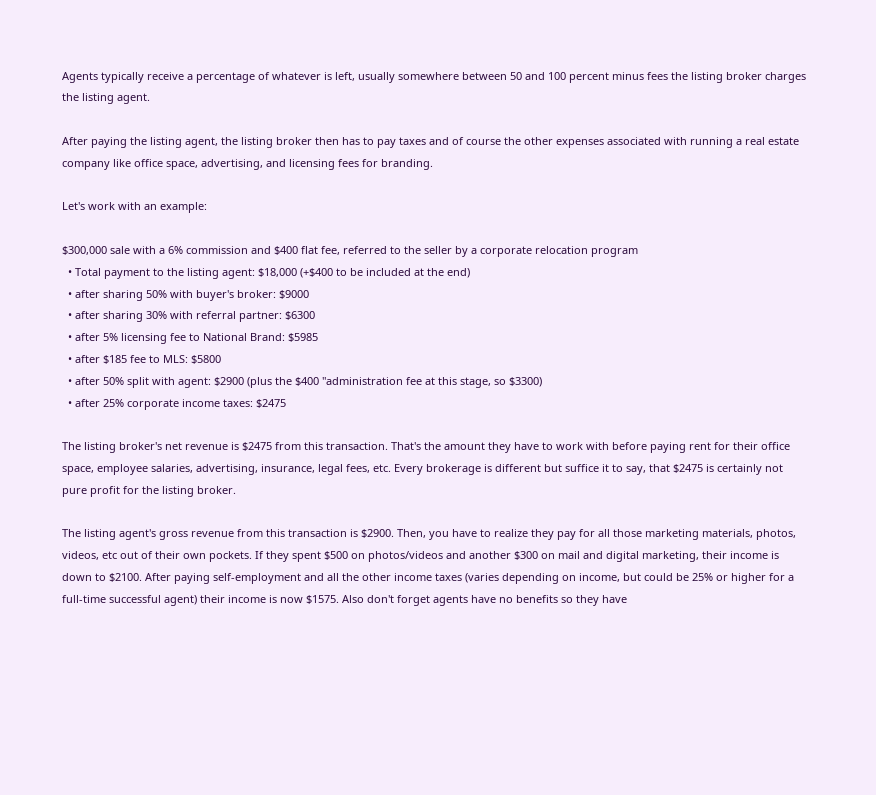Agents typically receive a percentage of whatever is left, usually somewhere between 50 and 100 percent minus fees the listing broker charges the listing agent.

After paying the listing agent, the listing broker then has to pay taxes and of course the other expenses associated with running a real estate company like office space, advertising, and licensing fees for branding.

Let's work with an example:

$300,000 sale with a 6% commission and $400 flat fee, referred to the seller by a corporate relocation program
  • Total payment to the listing agent: $18,000 (+$400 to be included at the end)
  • after sharing 50% with buyer's broker: $9000
  • after sharing 30% with referral partner: $6300
  • after 5% licensing fee to National Brand: $5985
  • after $185 fee to MLS: $5800
  • after 50% split with agent: $2900 (plus the $400 "administration fee at this stage, so $3300)
  • after 25% corporate income taxes: $2475

The listing broker's net revenue is $2475 from this transaction. That's the amount they have to work with before paying rent for their office space, employee salaries, advertising, insurance, legal fees, etc. Every brokerage is different but suffice it to say, that $2475 is certainly not pure profit for the listing broker.

The listing agent's gross revenue from this transaction is $2900. Then, you have to realize they pay for all those marketing materials, photos, videos, etc out of their own pockets. If they spent $500 on photos/videos and another $300 on mail and digital marketing, their income is down to $2100. After paying self-employment and all the other income taxes (varies depending on income, but could be 25% or higher for a full-time successful agent) their income is now $1575. Also don't forget agents have no benefits so they have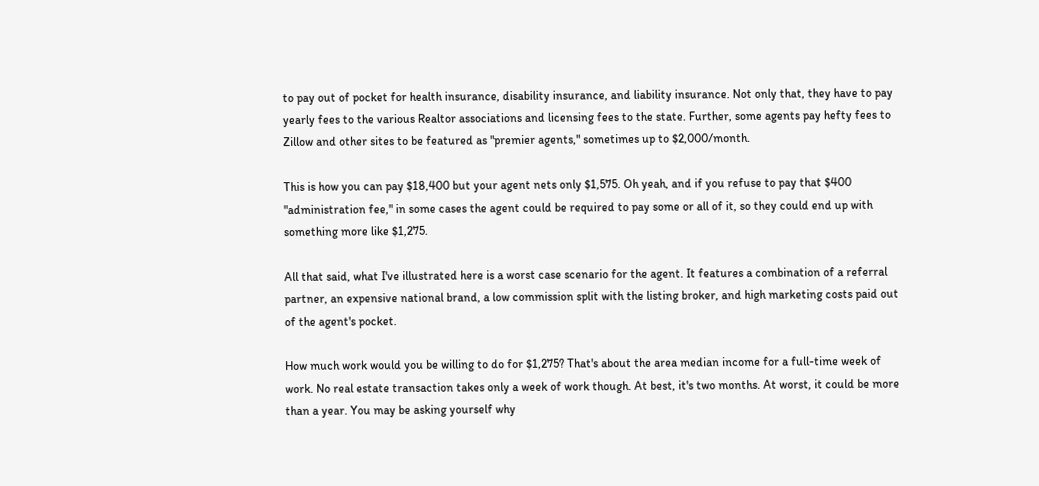to pay out of pocket for health insurance, disability insurance, and liability insurance. Not only that, they have to pay yearly fees to the various Realtor associations and licensing fees to the state. Further, some agents pay hefty fees to Zillow and other sites to be featured as "premier agents," sometimes up to $2,000/month.

This is how you can pay $18,400 but your agent nets only $1,575. Oh yeah, and if you refuse to pay that $400 "administration fee," in some cases the agent could be required to pay some or all of it, so they could end up with something more like $1,275.

All that said, what I've illustrated here is a worst case scenario for the agent. It features a combination of a referral partner, an expensive national brand, a low commission split with the listing broker, and high marketing costs paid out of the agent's pocket.

How much work would you be willing to do for $1,275? That's about the area median income for a full-time week of work. No real estate transaction takes only a week of work though. At best, it's two months. At worst, it could be more than a year. You may be asking yourself why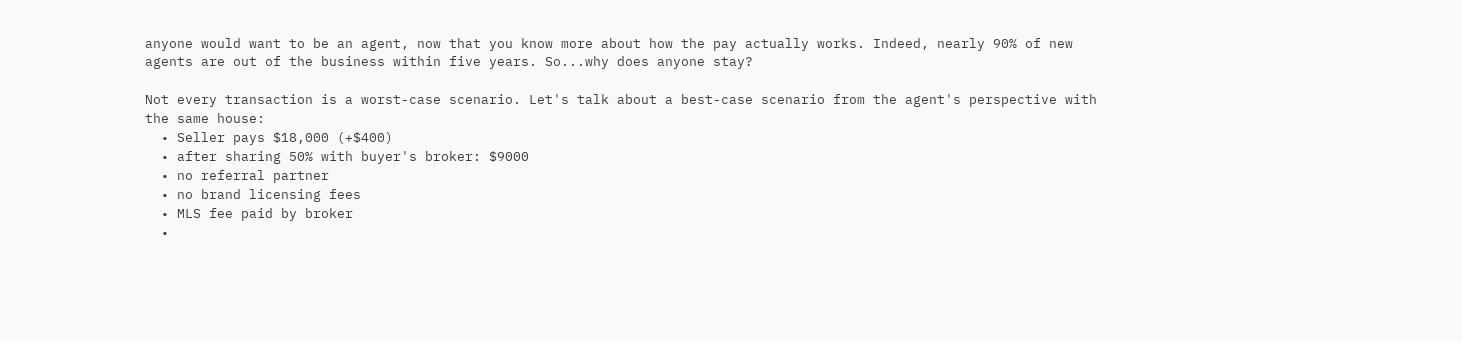anyone would want to be an agent, now that you know more about how the pay actually works. Indeed, nearly 90% of new agents are out of the business within five years. So...why does anyone stay?

Not every transaction is a worst-case scenario. Let's talk about a best-case scenario from the agent's perspective with the same house:
  • Seller pays $18,000 (+$400)
  • after sharing 50% with buyer's broker: $9000
  • no referral partner
  • no brand licensing fees
  • MLS fee paid by broker
  •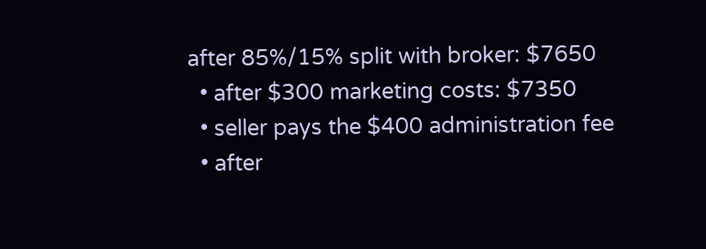after 85%/15% split with broker: $7650
  • after $300 marketing costs: $7350
  • seller pays the $400 administration fee
  • after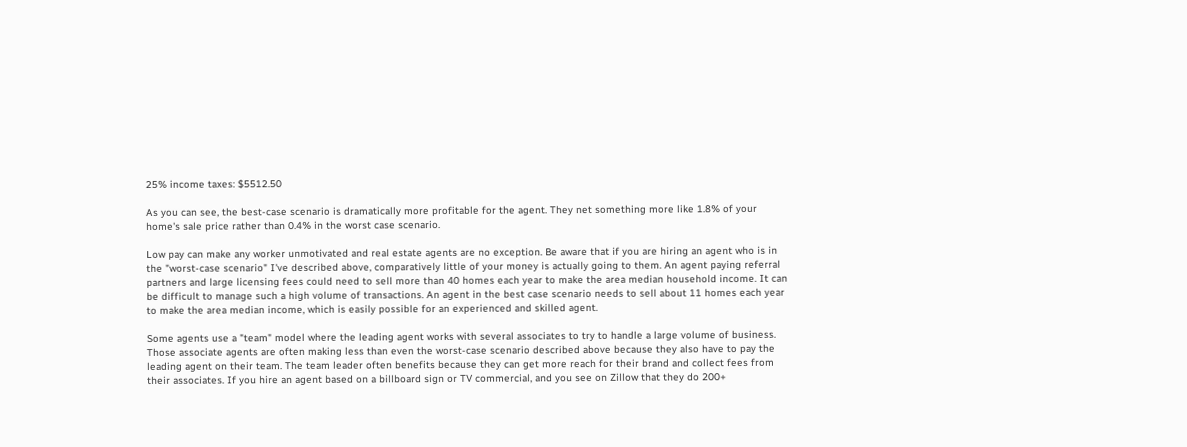25% income taxes: $5512.50

As you can see, the best-case scenario is dramatically more profitable for the agent. They net something more like 1.8% of your home's sale price rather than 0.4% in the worst case scenario.

Low pay can make any worker unmotivated and real estate agents are no exception. Be aware that if you are hiring an agent who is in the "worst-case scenario" I've described above, comparatively little of your money is actually going to them. An agent paying referral partners and large licensing fees could need to sell more than 40 homes each year to make the area median household income. It can be difficult to manage such a high volume of transactions. An agent in the best case scenario needs to sell about 11 homes each year to make the area median income, which is easily possible for an experienced and skilled agent.

Some agents use a "team" model where the leading agent works with several associates to try to handle a large volume of business. Those associate agents are often making less than even the worst-case scenario described above because they also have to pay the leading agent on their team. The team leader often benefits because they can get more reach for their brand and collect fees from their associates. If you hire an agent based on a billboard sign or TV commercial, and you see on Zillow that they do 200+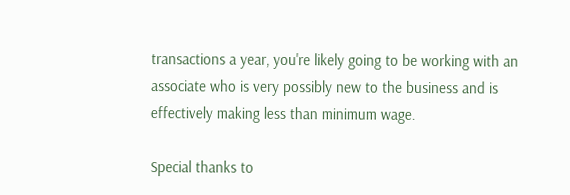transactions a year, you're likely going to be working with an associate who is very possibly new to the business and is effectively making less than minimum wage.

Special thanks to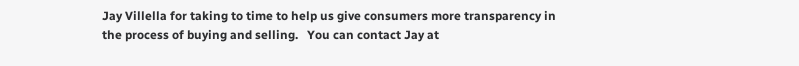Jay Villella for taking to time to help us give consumers more transparency in the process of buying and selling.   You can contact Jay at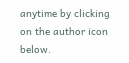anytime by clicking on the author icon below.